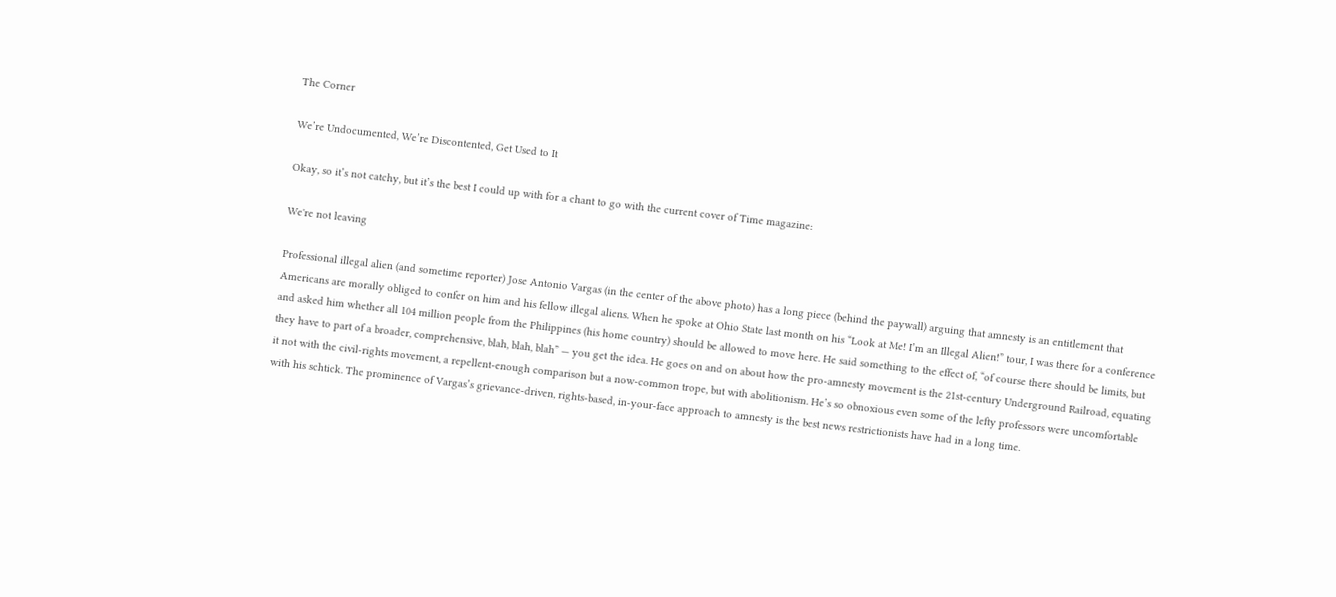The Corner

We’re Undocumented, We’re Discontented, Get Used to It

Okay, so it’s not catchy, but it’s the best I could up with for a chant to go with the current cover of Time magazine:

We're not leaving

Professional illegal alien (and sometime reporter) Jose Antonio Vargas (in the center of the above photo) has a long piece (behind the paywall) arguing that amnesty is an entitlement that Americans are morally obliged to confer on him and his fellow illegal aliens. When he spoke at Ohio State last month on his “Look at Me! I’m an Illegal Alien!” tour, I was there for a conference and asked him whether all 104 million people from the Philippines (his home country) should be allowed to move here. He said something to the effect of, “of course there should be limits, but they have to part of a broader, comprehensive, blah, blah, blah” — you get the idea. He goes on and on about how the pro-amnesty movement is the 21st-century Underground Railroad, equating it not with the civil-rights movement, a repellent-enough comparison but a now-common trope, but with abolitionism. He’s so obnoxious even some of the lefty professors were uncomfortable with his schtick. The prominence of Vargas’s grievance-driven, rights-based, in-your-face approach to amnesty is the best news restrictionists have had in a long time.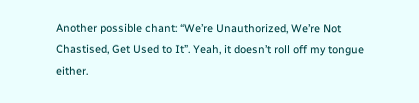Another possible chant: “We’re Unauthorized, We’re Not Chastised, Get Used to It”. Yeah, it doesn’t roll off my tongue either.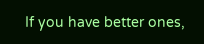If you have better ones,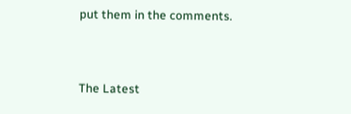put them in the comments.


The Latest